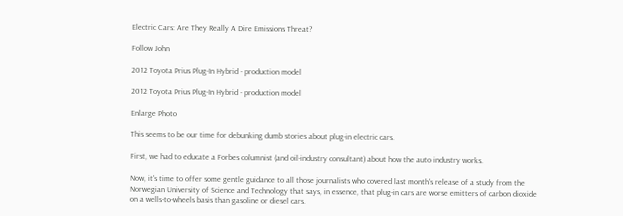Electric Cars: Are They Really A Dire Emissions Threat?

Follow John

2012 Toyota Prius Plug-In Hybrid - production model

2012 Toyota Prius Plug-In Hybrid - production model

Enlarge Photo

This seems to be our time for debunking dumb stories about plug-in electric cars.

First, we had to educate a Forbes columnist (and oil-industry consultant) about how the auto industry works.

Now, it's time to offer some gentle guidance to all those journalists who covered last month's release of a study from the Norwegian University of Science and Technology that says, in essence, that plug-in cars are worse emitters of carbon dioxide on a wells-to-wheels basis than gasoline or diesel cars.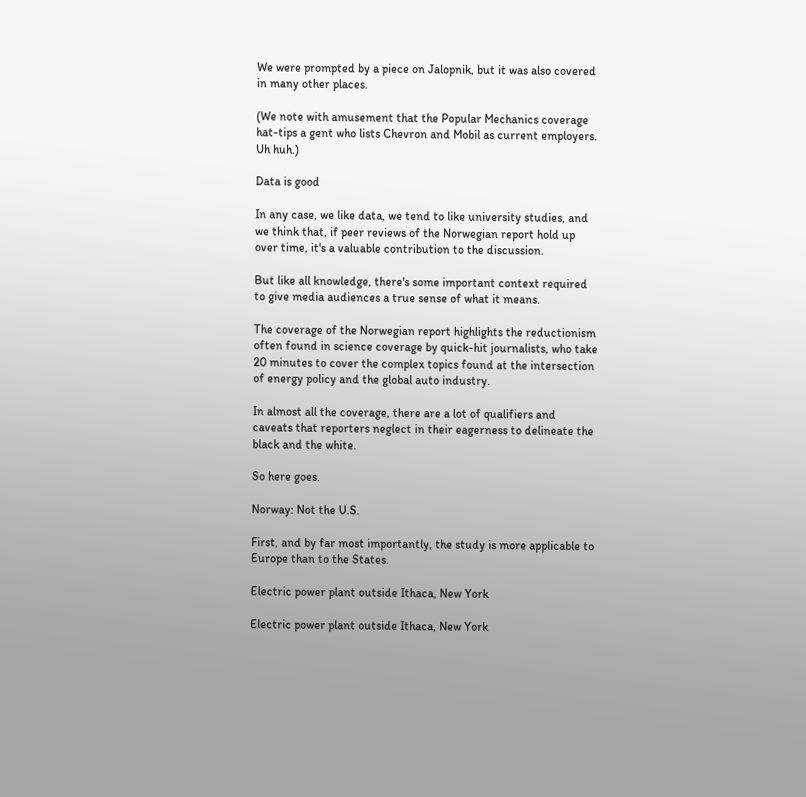We were prompted by a piece on Jalopnik, but it was also covered in many other places.

(We note with amusement that the Popular Mechanics coverage hat-tips a gent who lists Chevron and Mobil as current employers. Uh huh.)

Data is good

In any case, we like data, we tend to like university studies, and we think that, if peer reviews of the Norwegian report hold up over time, it's a valuable contribution to the discussion.

But like all knowledge, there's some important context required to give media audiences a true sense of what it means.

The coverage of the Norwegian report highlights the reductionism often found in science coverage by quick-hit journalists, who take 20 minutes to cover the complex topics found at the intersection of energy policy and the global auto industry.

In almost all the coverage, there are a lot of qualifiers and caveats that reporters neglect in their eagerness to delineate the black and the white.

So here goes.

Norway: Not the U.S.

First, and by far most importantly, the study is more applicable to Europe than to the States.

Electric power plant outside Ithaca, New York

Electric power plant outside Ithaca, New York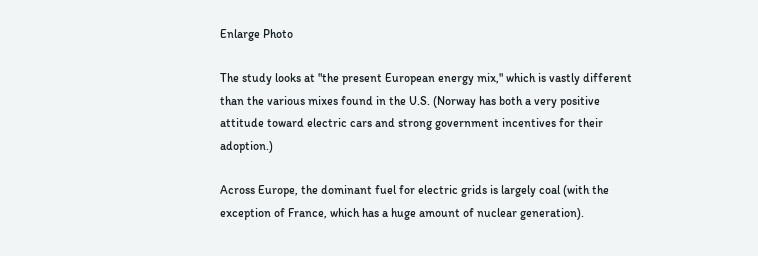Enlarge Photo

The study looks at "the present European energy mix," which is vastly different than the various mixes found in the U.S. (Norway has both a very positive attitude toward electric cars and strong government incentives for their adoption.)

Across Europe, the dominant fuel for electric grids is largely coal (with the exception of France, which has a huge amount of nuclear generation).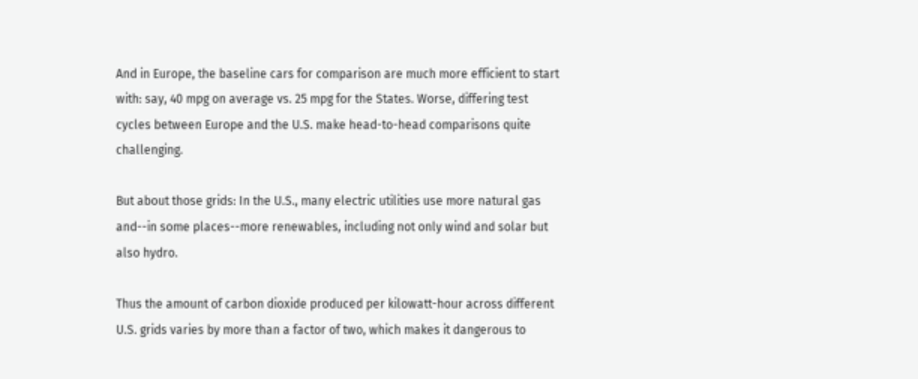And in Europe, the baseline cars for comparison are much more efficient to start with: say, 40 mpg on average vs. 25 mpg for the States. Worse, differing test cycles between Europe and the U.S. make head-to-head comparisons quite challenging.

But about those grids: In the U.S., many electric utilities use more natural gas and--in some places--more renewables, including not only wind and solar but also hydro.

Thus the amount of carbon dioxide produced per kilowatt-hour across different U.S. grids varies by more than a factor of two, which makes it dangerous to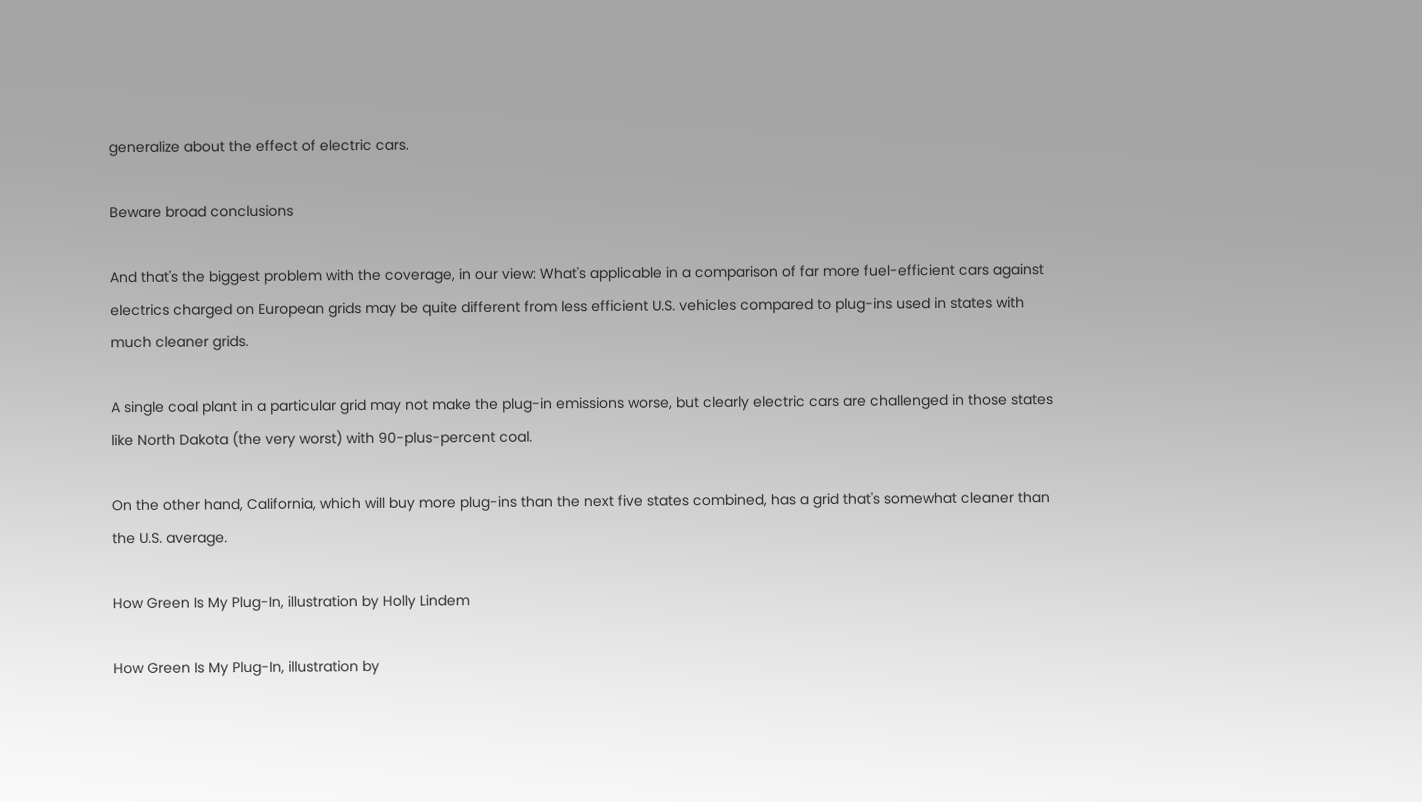generalize about the effect of electric cars.

Beware broad conclusions

And that's the biggest problem with the coverage, in our view: What's applicable in a comparison of far more fuel-efficient cars against electrics charged on European grids may be quite different from less efficient U.S. vehicles compared to plug-ins used in states with much cleaner grids.

A single coal plant in a particular grid may not make the plug-in emissions worse, but clearly electric cars are challenged in those states like North Dakota (the very worst) with 90-plus-percent coal.

On the other hand, California, which will buy more plug-ins than the next five states combined, has a grid that's somewhat cleaner than the U.S. average.

How Green Is My Plug-In, illustration by Holly Lindem

How Green Is My Plug-In, illustration by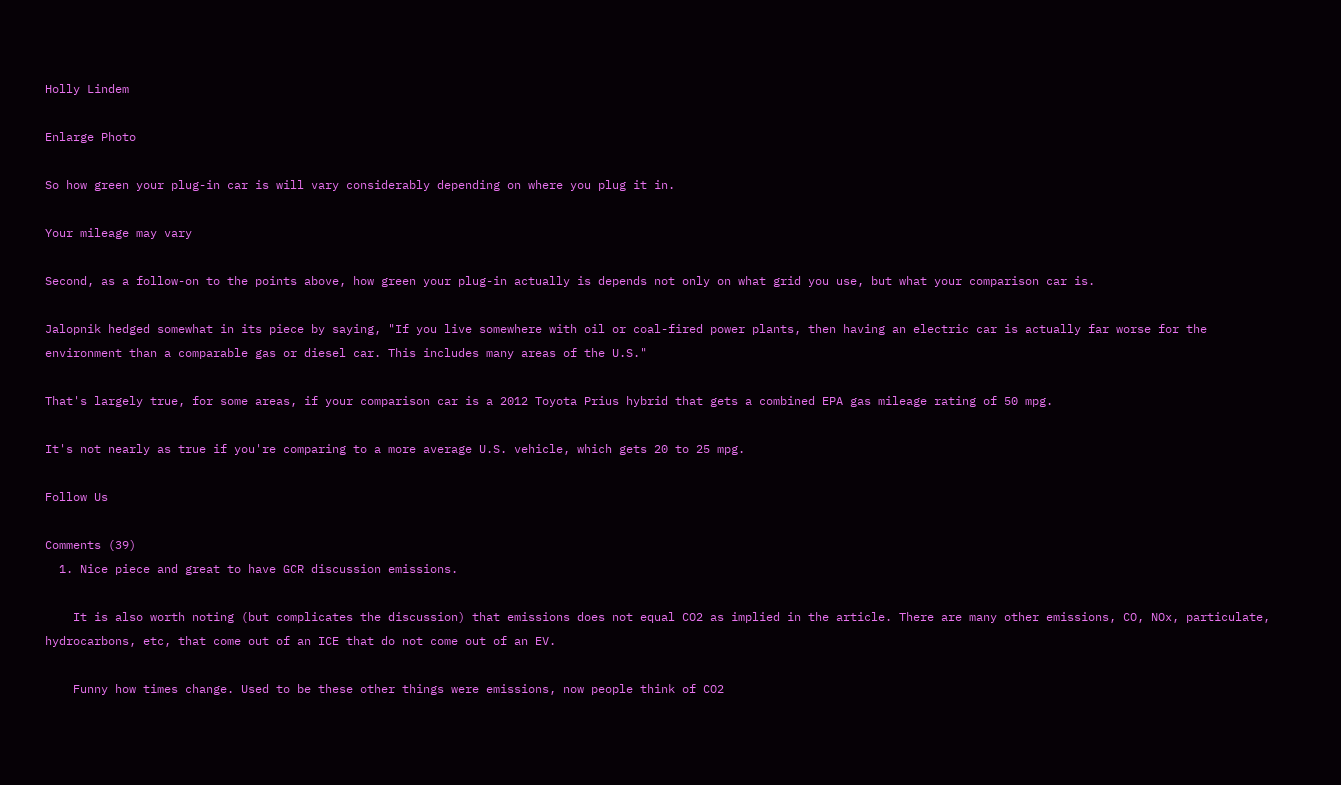Holly Lindem

Enlarge Photo

So how green your plug-in car is will vary considerably depending on where you plug it in.

Your mileage may vary

Second, as a follow-on to the points above, how green your plug-in actually is depends not only on what grid you use, but what your comparison car is.

Jalopnik hedged somewhat in its piece by saying, "If you live somewhere with oil or coal-fired power plants, then having an electric car is actually far worse for the environment than a comparable gas or diesel car. This includes many areas of the U.S."

That's largely true, for some areas, if your comparison car is a 2012 Toyota Prius hybrid that gets a combined EPA gas mileage rating of 50 mpg.

It's not nearly as true if you're comparing to a more average U.S. vehicle, which gets 20 to 25 mpg.

Follow Us

Comments (39)
  1. Nice piece and great to have GCR discussion emissions.

    It is also worth noting (but complicates the discussion) that emissions does not equal CO2 as implied in the article. There are many other emissions, CO, NOx, particulate, hydrocarbons, etc, that come out of an ICE that do not come out of an EV.

    Funny how times change. Used to be these other things were emissions, now people think of CO2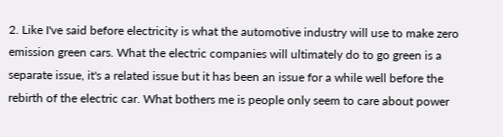2. Like I've said before electricity is what the automotive industry will use to make zero emission green cars. What the electric companies will ultimately do to go green is a separate issue, it's a related issue but it has been an issue for a while well before the rebirth of the electric car. What bothers me is people only seem to care about power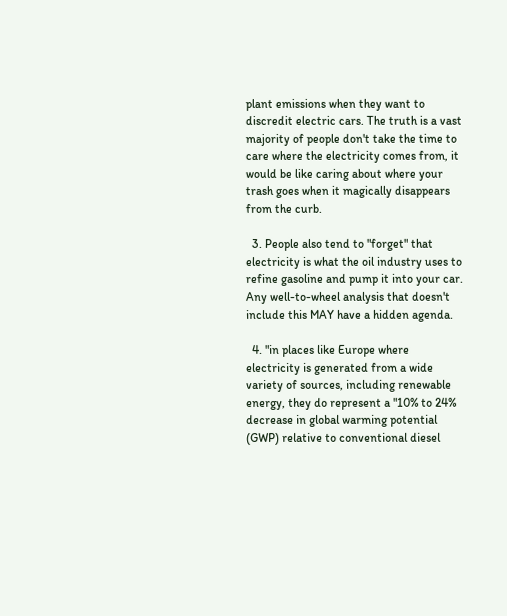plant emissions when they want to discredit electric cars. The truth is a vast majority of people don't take the time to care where the electricity comes from, it would be like caring about where your trash goes when it magically disappears from the curb.

  3. People also tend to "forget" that electricity is what the oil industry uses to refine gasoline and pump it into your car. Any well-to-wheel analysis that doesn't include this MAY have a hidden agenda.

  4. "in places like Europe where electricity is generated from a wide variety of sources, including renewable energy, they do represent a "10% to 24% decrease in global warming potential (GWP) relative to conventional diesel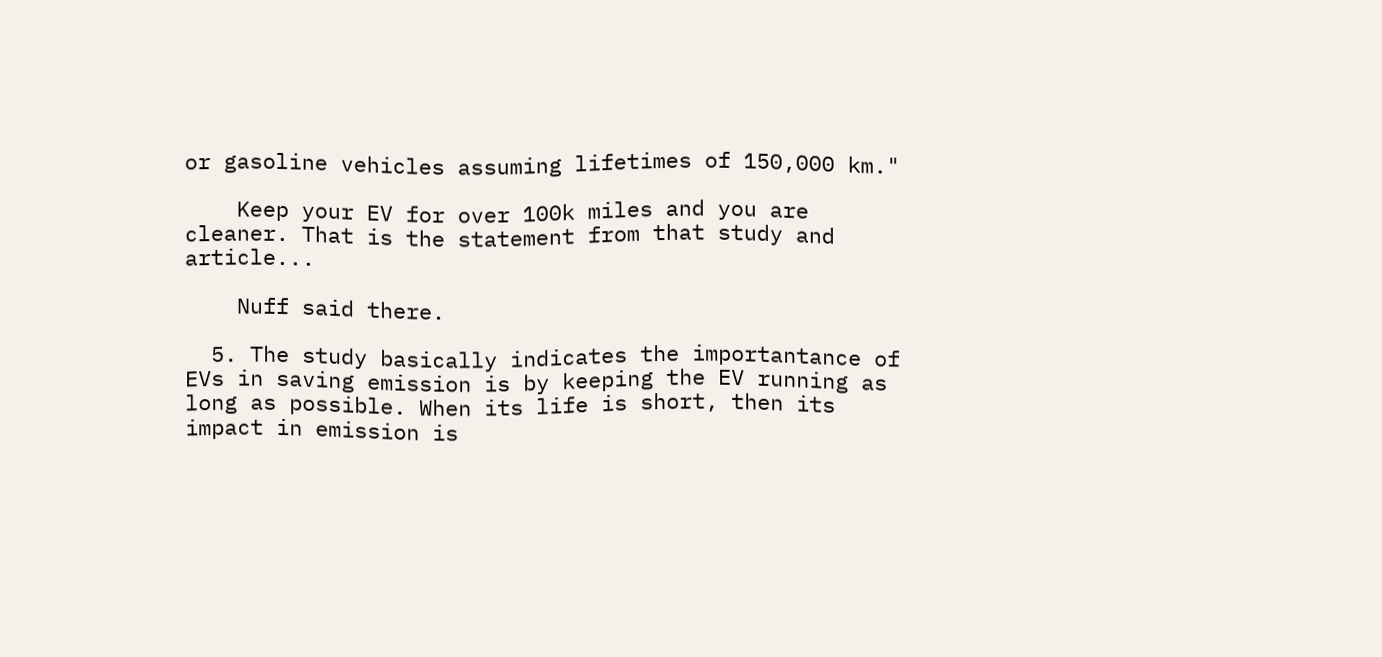or gasoline vehicles assuming lifetimes of 150,000 km."

    Keep your EV for over 100k miles and you are cleaner. That is the statement from that study and article...

    Nuff said there.

  5. The study basically indicates the importantance of EVs in saving emission is by keeping the EV running as long as possible. When its life is short, then its impact in emission is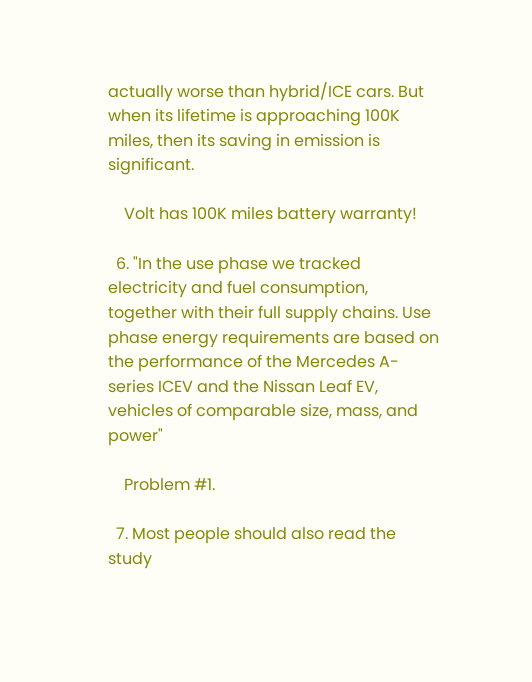actually worse than hybrid/ICE cars. But when its lifetime is approaching 100K miles, then its saving in emission is significant.

    Volt has 100K miles battery warranty!

  6. "In the use phase we tracked electricity and fuel consumption, together with their full supply chains. Use phase energy requirements are based on the performance of the Mercedes A-series ICEV and the Nissan Leaf EV, vehicles of comparable size, mass, and power"

    Problem #1.

  7. Most people should also read the study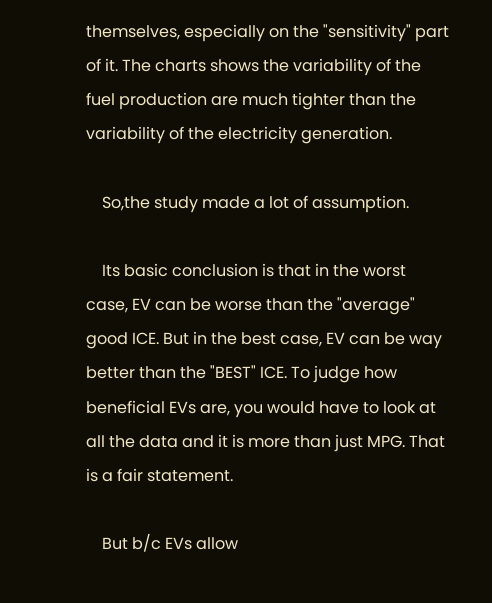themselves, especially on the "sensitivity" part of it. The charts shows the variability of the fuel production are much tighter than the variability of the electricity generation.

    So,the study made a lot of assumption.

    Its basic conclusion is that in the worst case, EV can be worse than the "average" good ICE. But in the best case, EV can be way better than the "BEST" ICE. To judge how beneficial EVs are, you would have to look at all the data and it is more than just MPG. That is a fair statement.

    But b/c EVs allow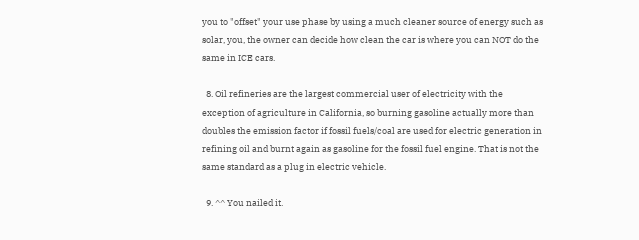you to "offset" your use phase by using a much cleaner source of energy such as solar, you, the owner can decide how clean the car is where you can NOT do the same in ICE cars.

  8. Oil refineries are the largest commercial user of electricity with the exception of agriculture in California, so burning gasoline actually more than doubles the emission factor if fossil fuels/coal are used for electric generation in refining oil and burnt again as gasoline for the fossil fuel engine. That is not the same standard as a plug in electric vehicle.

  9. ^^ You nailed it.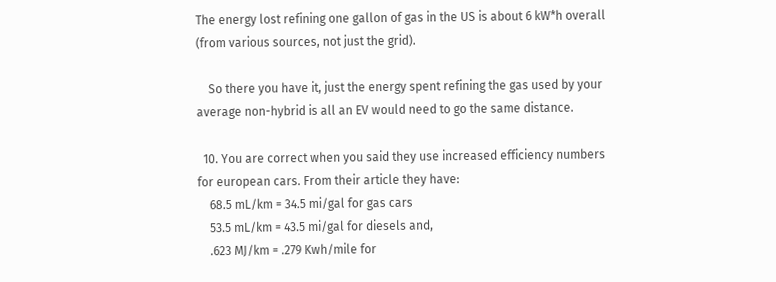The energy lost refining one gallon of gas in the US is about 6 kW*h overall (from various sources, not just the grid).

    So there you have it, just the energy spent refining the gas used by your average non-hybrid is all an EV would need to go the same distance.

  10. You are correct when you said they use increased efficiency numbers for european cars. From their article they have:
    68.5 mL/km = 34.5 mi/gal for gas cars
    53.5 mL/km = 43.5 mi/gal for diesels and,
    .623 MJ/km = .279 Kwh/mile for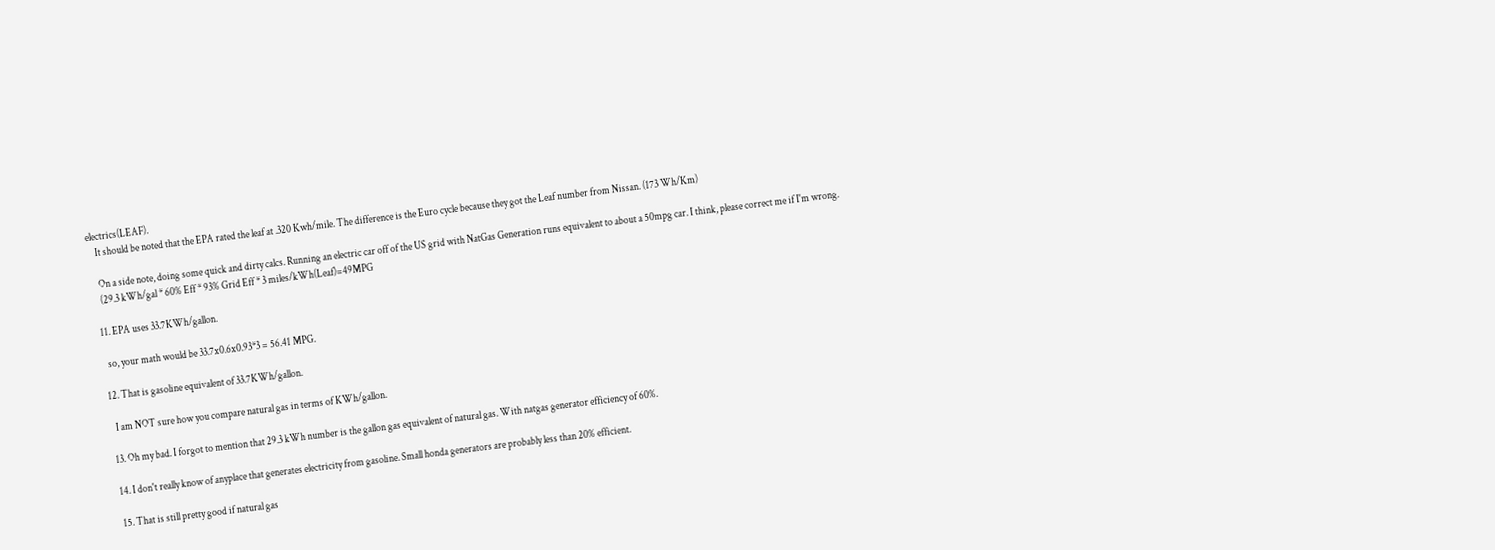electrics(LEAF).
    It should be noted that the EPA rated the leaf at .320 Kwh/mile. The difference is the Euro cycle because they got the Leaf number from Nissan. (173 Wh/Km)

    On a side note, doing some quick and dirty calcs. Running an electric car off of the US grid with NatGas Generation runs equivalent to about a 50mpg car. I think, please correct me if I'm wrong.
    (29.3 kWh/gal * 60% Eff * 93% Grid Eff * 3 miles/kWh(Leaf)=49MPG

  11. EPA uses 33.7KWh/gallon.

    so, your math would be 33.7x0.6x0.93*3 = 56.41 MPG.

  12. That is gasoline equivalent of 33.7KWh/gallon.

    I am NOT sure how you compare natural gas in terms of KWh/gallon.

  13. Oh my bad. I forgot to mention that 29.3 kWh number is the gallon gas equivalent of natural gas. With natgas generator efficiency of 60%.

  14. I don't really know of anyplace that generates electricity from gasoline. Small honda generators are probably less than 20% efficient.

  15. That is still pretty good if natural gas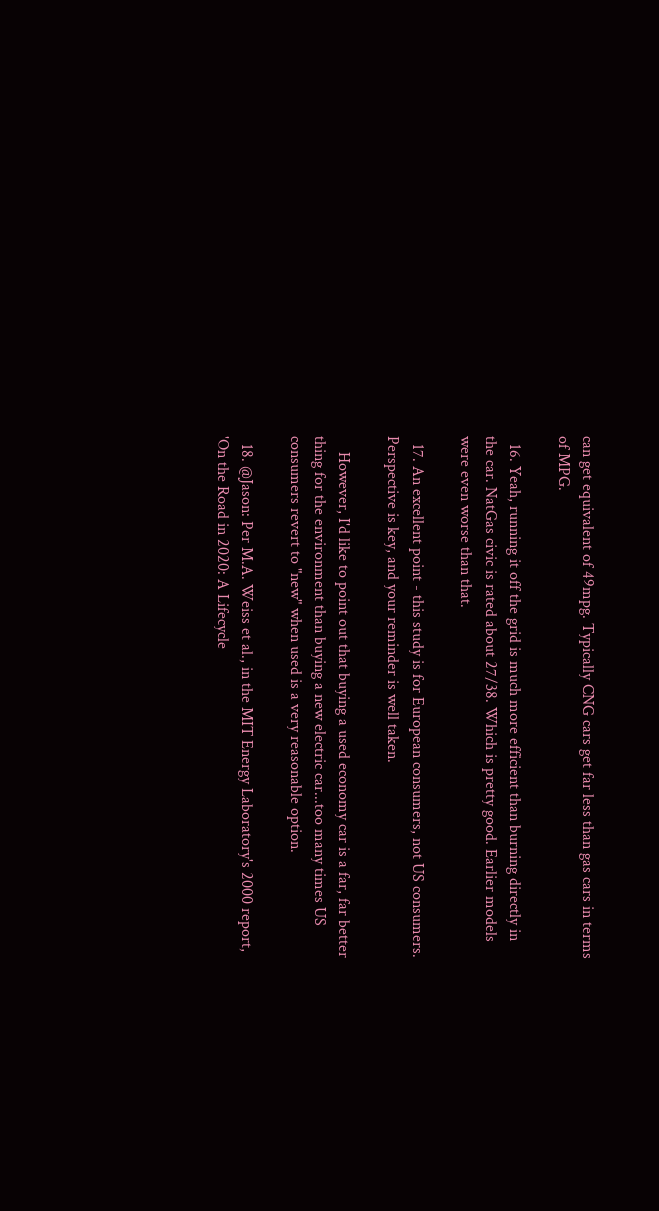can get equivalent of 49mpg. Typically CNG cars get far less than gas cars in terms of MPG.

  16. Yeah, running it off the grid is much more efficient than burning directly in the car. NatGas civic is rated about 27/38. Which is pretty good. Earlier models were even worse than that.

  17. An excellent point - this study is for European consumers, not US consumers. Perspective is key, and your reminder is well taken.

    However, I'd like to point out that buying a used economy car is a far, far better thing for the environment than buying a new electric car...too many times US consumers revert to "new" when used is a very reasonable option.

  18. @Jason: Per M.A. Weiss et al., in the MIT Energy Laboratory's 2000 report, 'On the Road in 2020: A Lifecycle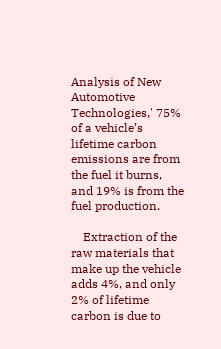Analysis of New Automotive Technologies,' 75% of a vehicle’s lifetime carbon emissions are from the fuel it burns, and 19% is from the fuel production.

    Extraction of the raw materials that make up the vehicle adds 4%, and only 2% of lifetime carbon is due to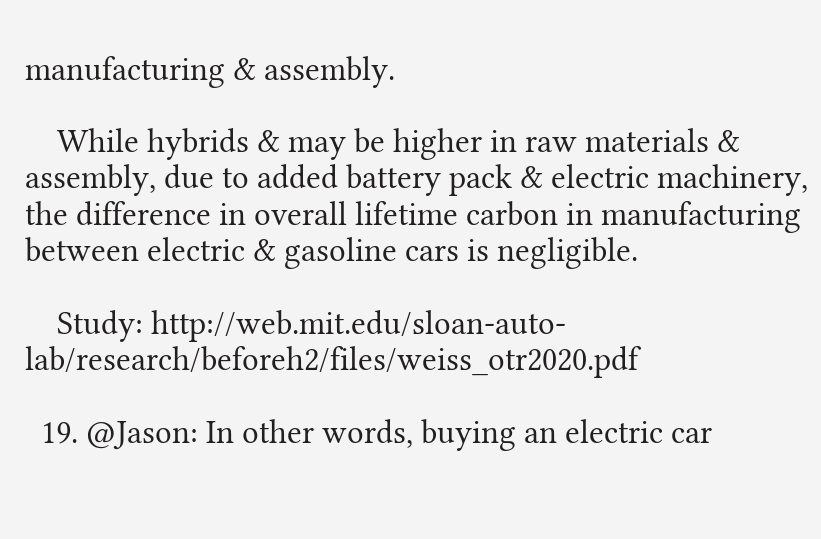manufacturing & assembly.

    While hybrids & may be higher in raw materials & assembly, due to added battery pack & electric machinery, the difference in overall lifetime carbon in manufacturing between electric & gasoline cars is negligible.

    Study: http://web.mit.edu/sloan-auto-lab/research/beforeh2/files/weiss_otr2020.pdf

  19. @Jason: In other words, buying an electric car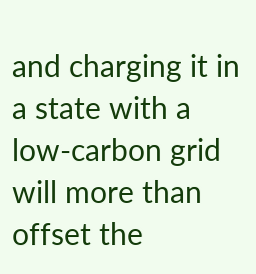and charging it in a state with a low-carbon grid will more than offset the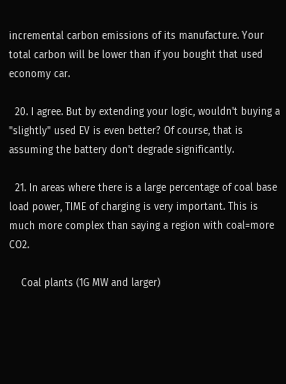incremental carbon emissions of its manufacture. Your total carbon will be lower than if you bought that used economy car.

  20. I agree. But by extending your logic, wouldn't buying a "slightly" used EV is even better? Of course, that is assuming the battery don't degrade significantly.

  21. In areas where there is a large percentage of coal base load power, TIME of charging is very important. This is much more complex than saying a region with coal=more CO2.

    Coal plants (1G MW and larger)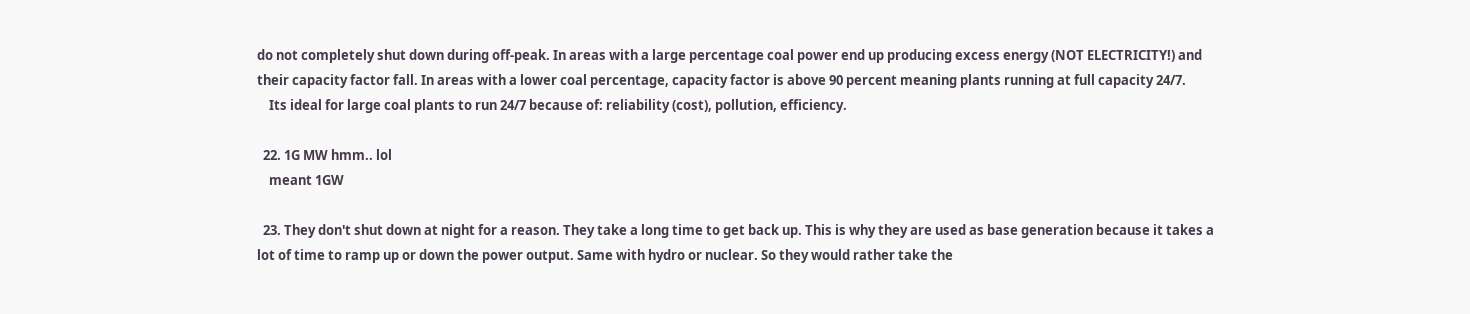do not completely shut down during off-peak. In areas with a large percentage coal power end up producing excess energy (NOT ELECTRICITY!) and their capacity factor fall. In areas with a lower coal percentage, capacity factor is above 90 percent meaning plants running at full capacity 24/7.
    Its ideal for large coal plants to run 24/7 because of: reliability (cost), pollution, efficiency.

  22. 1G MW hmm.. lol
    meant 1GW

  23. They don't shut down at night for a reason. They take a long time to get back up. This is why they are used as base generation because it takes a lot of time to ramp up or down the power output. Same with hydro or nuclear. So they would rather take the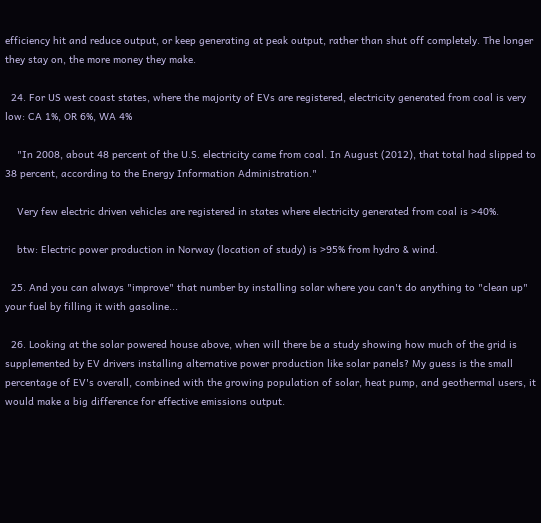efficiency hit and reduce output, or keep generating at peak output, rather than shut off completely. The longer they stay on, the more money they make.

  24. For US west coast states, where the majority of EVs are registered, electricity generated from coal is very low: CA 1%, OR 6%, WA 4%

    "In 2008, about 48 percent of the U.S. electricity came from coal. In August (2012), that total had slipped to 38 percent, according to the Energy Information Administration."

    Very few electric driven vehicles are registered in states where electricity generated from coal is >40%.

    btw: Electric power production in Norway (location of study) is >95% from hydro & wind.

  25. And you can always "improve" that number by installing solar where you can't do anything to "clean up" your fuel by filling it with gasoline...

  26. Looking at the solar powered house above, when will there be a study showing how much of the grid is supplemented by EV drivers installing alternative power production like solar panels? My guess is the small percentage of EV's overall, combined with the growing population of solar, heat pump, and geothermal users, it would make a big difference for effective emissions output.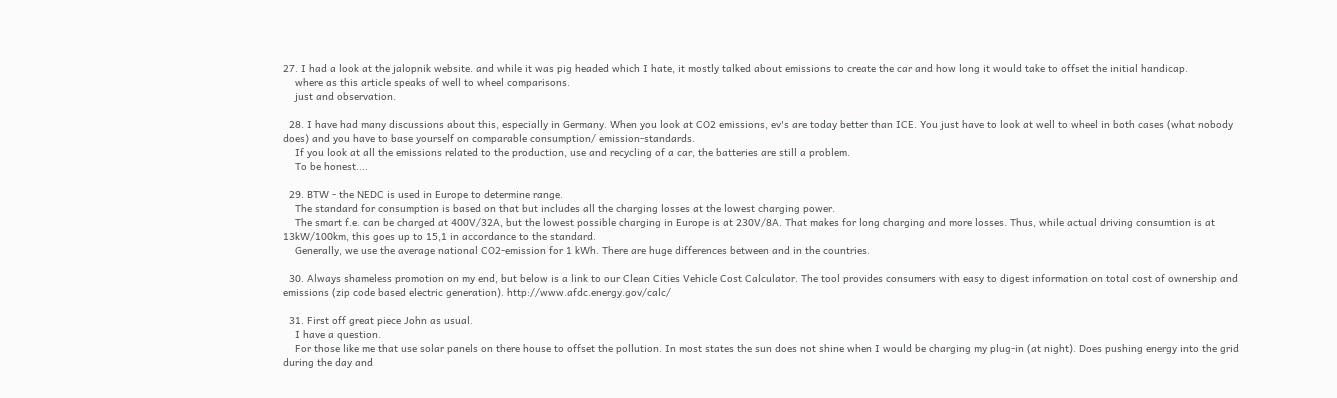27. I had a look at the jalopnik website. and while it was pig headed which I hate, it mostly talked about emissions to create the car and how long it would take to offset the initial handicap.
    where as this article speaks of well to wheel comparisons.
    just and observation.

  28. I have had many discussions about this, especially in Germany. When you look at CO2 emissions, ev's are today better than ICE. You just have to look at well to wheel in both cases (what nobody does) and you have to base yourself on comparable consumption/ emission-standards.
    If you look at all the emissions related to the production, use and recycling of a car, the batteries are still a problem.
    To be honest....

  29. BTW - the NEDC is used in Europe to determine range.
    The standard for consumption is based on that but includes all the charging losses at the lowest charging power.
    The smart f.e. can be charged at 400V/32A, but the lowest possible charging in Europe is at 230V/8A. That makes for long charging and more losses. Thus, while actual driving consumtion is at 13kW/100km, this goes up to 15,1 in accordance to the standard.
    Generally, we use the average national CO2-emission for 1 kWh. There are huge differences between and in the countries.

  30. Always shameless promotion on my end, but below is a link to our Clean Cities Vehicle Cost Calculator. The tool provides consumers with easy to digest information on total cost of ownership and emissions (zip code based electric generation). http://www.afdc.energy.gov/calc/

  31. First off great piece John as usual.
    I have a question.
    For those like me that use solar panels on there house to offset the pollution. In most states the sun does not shine when I would be charging my plug-in (at night). Does pushing energy into the grid during the day and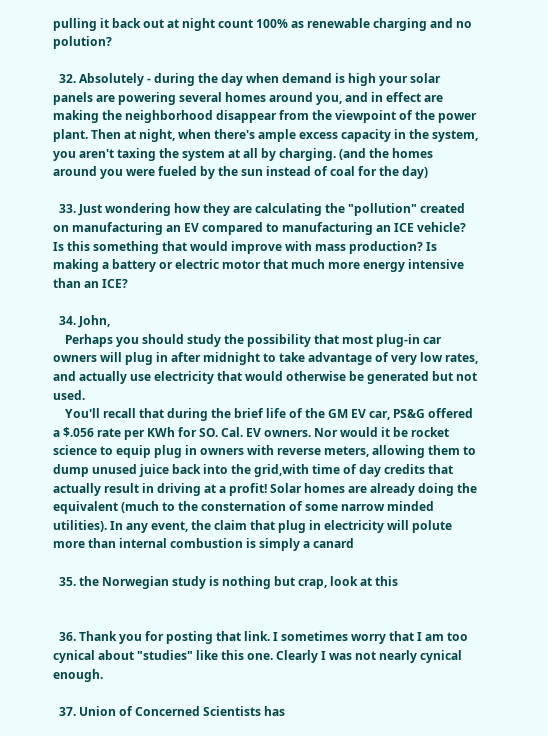pulling it back out at night count 100% as renewable charging and no polution?

  32. Absolutely - during the day when demand is high your solar panels are powering several homes around you, and in effect are making the neighborhood disappear from the viewpoint of the power plant. Then at night, when there's ample excess capacity in the system, you aren't taxing the system at all by charging. (and the homes around you were fueled by the sun instead of coal for the day)

  33. Just wondering how they are calculating the "pollution" created on manufacturing an EV compared to manufacturing an ICE vehicle? Is this something that would improve with mass production? Is making a battery or electric motor that much more energy intensive than an ICE?

  34. John,
    Perhaps you should study the possibility that most plug-in car owners will plug in after midnight to take advantage of very low rates, and actually use electricity that would otherwise be generated but not used.
    You'll recall that during the brief life of the GM EV car, PS&G offered a $.056 rate per KWh for SO. Cal. EV owners. Nor would it be rocket science to equip plug in owners with reverse meters, allowing them to dump unused juice back into the grid,with time of day credits that actually result in driving at a profit! Solar homes are already doing the equivalent (much to the consternation of some narrow minded utilities). In any event, the claim that plug in electricity will polute more than internal combustion is simply a canard

  35. the Norwegian study is nothing but crap, look at this


  36. Thank you for posting that link. I sometimes worry that I am too cynical about "studies" like this one. Clearly I was not nearly cynical enough.

  37. Union of Concerned Scientists has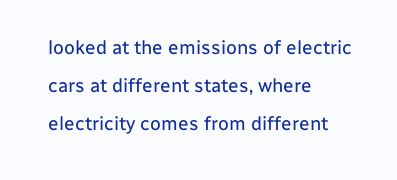looked at the emissions of electric cars at different states, where electricity comes from different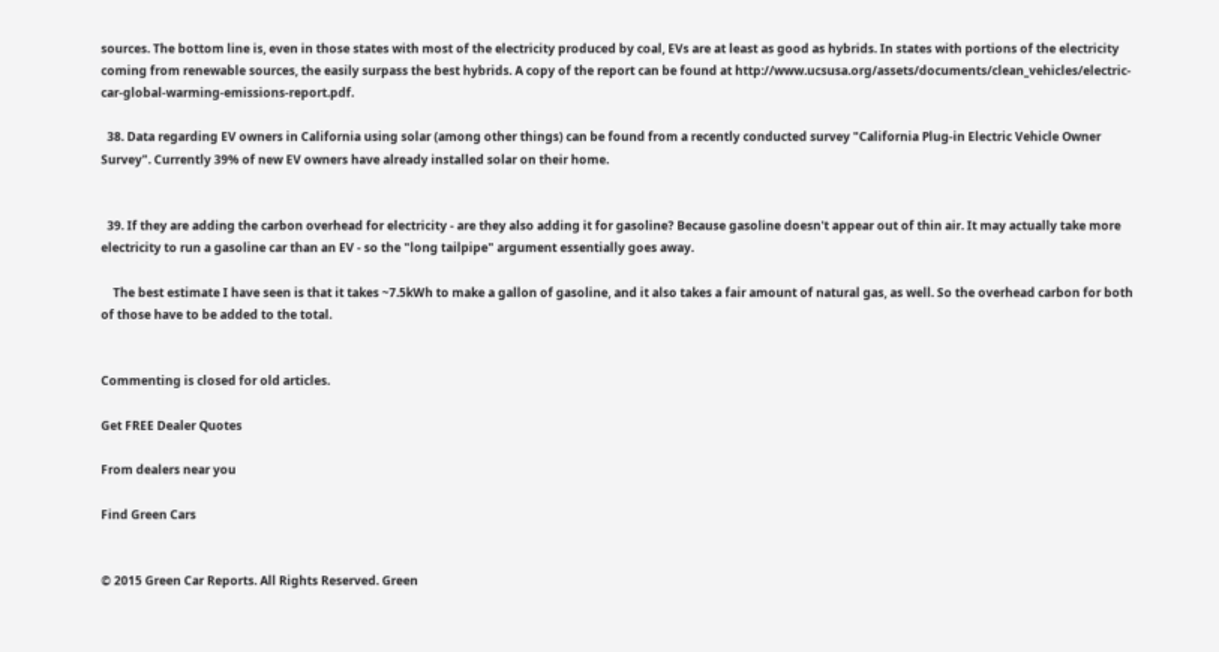sources. The bottom line is, even in those states with most of the electricity produced by coal, EVs are at least as good as hybrids. In states with portions of the electricity coming from renewable sources, the easily surpass the best hybrids. A copy of the report can be found at http://www.ucsusa.org/assets/documents/clean_vehicles/electric-car-global-warming-emissions-report.pdf.

  38. Data regarding EV owners in California using solar (among other things) can be found from a recently conducted survey "California Plug-in Electric Vehicle Owner Survey". Currently 39% of new EV owners have already installed solar on their home.


  39. If they are adding the carbon overhead for electricity - are they also adding it for gasoline? Because gasoline doesn't appear out of thin air. It may actually take more electricity to run a gasoline car than an EV - so the "long tailpipe" argument essentially goes away.

    The best estimate I have seen is that it takes ~7.5kWh to make a gallon of gasoline, and it also takes a fair amount of natural gas, as well. So the overhead carbon for both of those have to be added to the total.


Commenting is closed for old articles.

Get FREE Dealer Quotes

From dealers near you

Find Green Cars


© 2015 Green Car Reports. All Rights Reserved. Green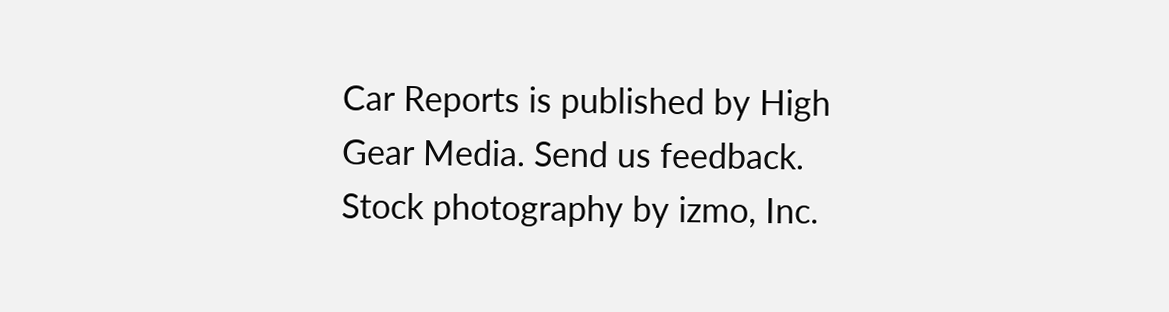Car Reports is published by High Gear Media. Send us feedback. Stock photography by izmo, Inc.